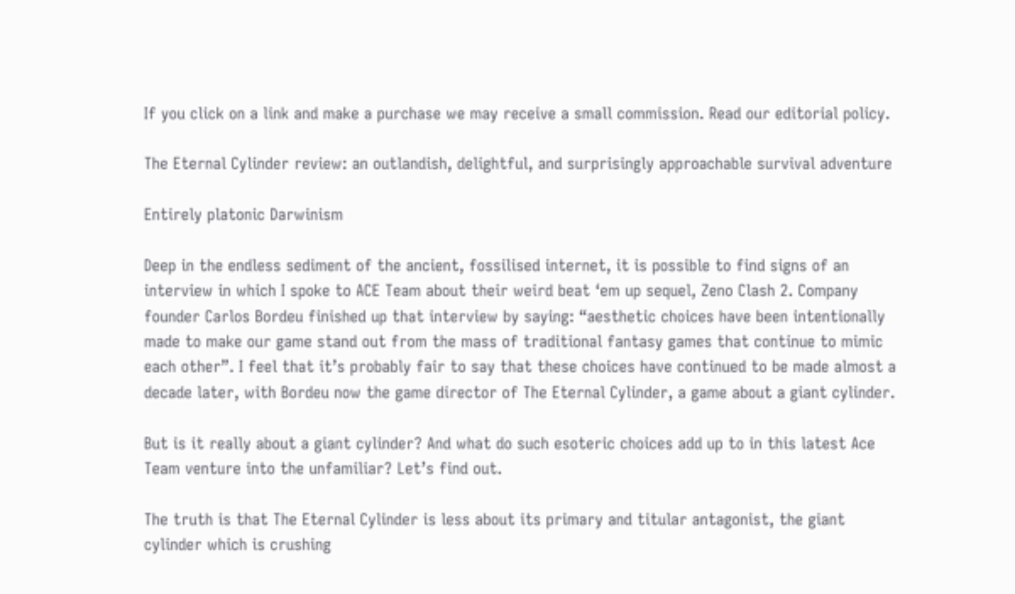If you click on a link and make a purchase we may receive a small commission. Read our editorial policy.

The Eternal Cylinder review: an outlandish, delightful, and surprisingly approachable survival adventure

Entirely platonic Darwinism

Deep in the endless sediment of the ancient, fossilised internet, it is possible to find signs of an interview in which I spoke to ACE Team about their weird beat ‘em up sequel, Zeno Clash 2. Company founder Carlos Bordeu finished up that interview by saying: “aesthetic choices have been intentionally made to make our game stand out from the mass of traditional fantasy games that continue to mimic each other”. I feel that it’s probably fair to say that these choices have continued to be made almost a decade later, with Bordeu now the game director of The Eternal Cylinder, a game about a giant cylinder.

But is it really about a giant cylinder? And what do such esoteric choices add up to in this latest Ace Team venture into the unfamiliar? Let’s find out.

The truth is that The Eternal Cylinder is less about its primary and titular antagonist, the giant cylinder which is crushing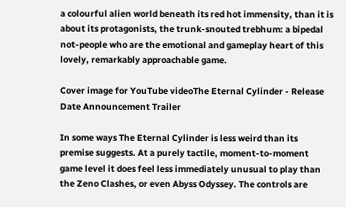a colourful alien world beneath its red hot immensity, than it is about its protagonists, the trunk-snouted trebhum: a bipedal not-people who are the emotional and gameplay heart of this lovely, remarkably approachable game.

Cover image for YouTube videoThe Eternal Cylinder - Release Date Announcement Trailer

In some ways The Eternal Cylinder is less weird than its premise suggests. At a purely tactile, moment-to-moment game level it does feel less immediately unusual to play than the Zeno Clashes, or even Abyss Odyssey. The controls are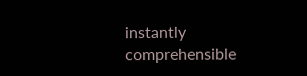instantly comprehensible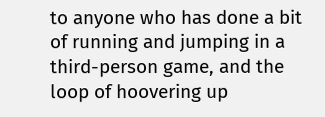to anyone who has done a bit of running and jumping in a third-person game, and the loop of hoovering up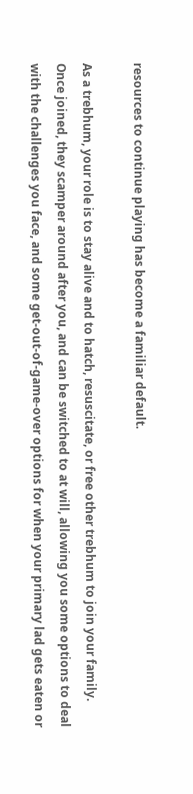resources to continue playing has become a familiar default.

As a trebhum, your role is to stay alive and to hatch, resuscitate, or free other trebhum to join your family. Once joined, they scamper around after you, and can be switched to at will, allowing you some options to deal with the challenges you face, and some get-out-of-game-over options for when your primary lad gets eaten or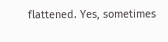flattened. Yes, sometimes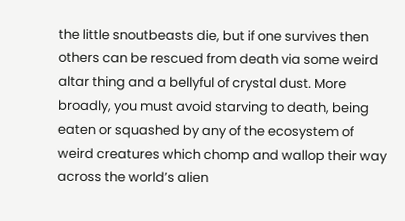the little snoutbeasts die, but if one survives then others can be rescued from death via some weird altar thing and a bellyful of crystal dust. More broadly, you must avoid starving to death, being eaten or squashed by any of the ecosystem of weird creatures which chomp and wallop their way across the world’s alien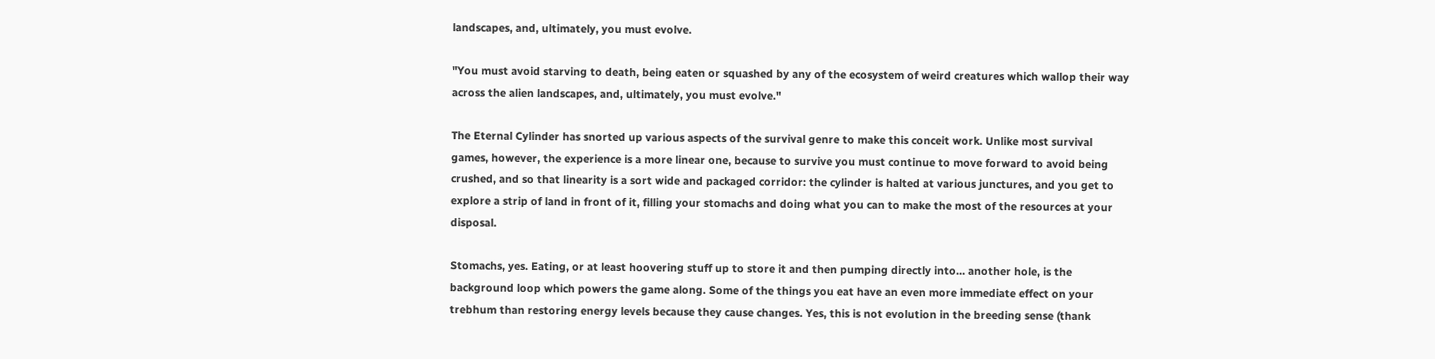landscapes, and, ultimately, you must evolve.

"You must avoid starving to death, being eaten or squashed by any of the ecosystem of weird creatures which wallop their way across the alien landscapes, and, ultimately, you must evolve."

The Eternal Cylinder has snorted up various aspects of the survival genre to make this conceit work. Unlike most survival games, however, the experience is a more linear one, because to survive you must continue to move forward to avoid being crushed, and so that linearity is a sort wide and packaged corridor: the cylinder is halted at various junctures, and you get to explore a strip of land in front of it, filling your stomachs and doing what you can to make the most of the resources at your disposal.

Stomachs, yes. Eating, or at least hoovering stuff up to store it and then pumping directly into… another hole, is the background loop which powers the game along. Some of the things you eat have an even more immediate effect on your trebhum than restoring energy levels because they cause changes. Yes, this is not evolution in the breeding sense (thank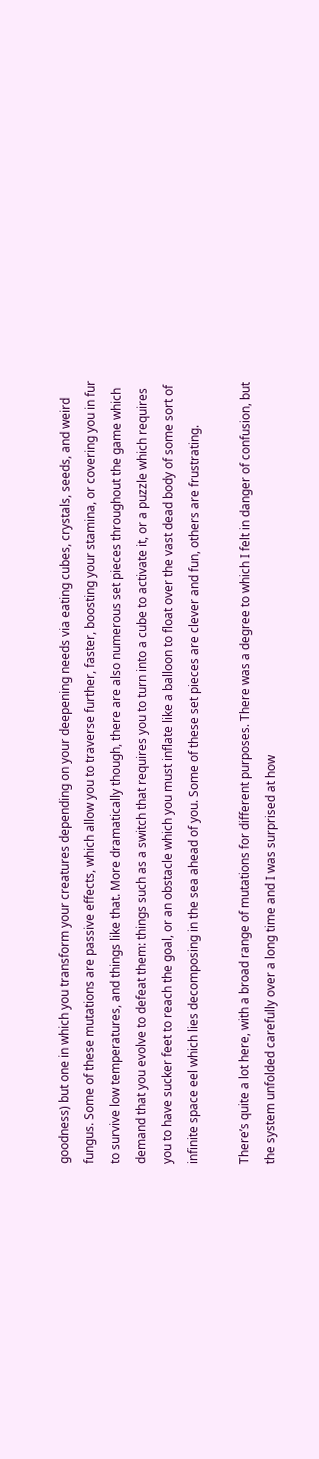goodness) but one in which you transform your creatures depending on your deepening needs via eating cubes, crystals, seeds, and weird fungus. Some of these mutations are passive effects, which allow you to traverse further, faster, boosting your stamina, or covering you in fur to survive low temperatures, and things like that. More dramatically though, there are also numerous set pieces throughout the game which demand that you evolve to defeat them: things such as a switch that requires you to turn into a cube to activate it, or a puzzle which requires you to have sucker feet to reach the goal, or an obstacle which you must inflate like a balloon to float over the vast dead body of some sort of infinite space eel which lies decomposing in the sea ahead of you. Some of these set pieces are clever and fun, others are frustrating.

There’s quite a lot here, with a broad range of mutations for different purposes. There was a degree to which I felt in danger of confusion, but the system unfolded carefully over a long time and I was surprised at how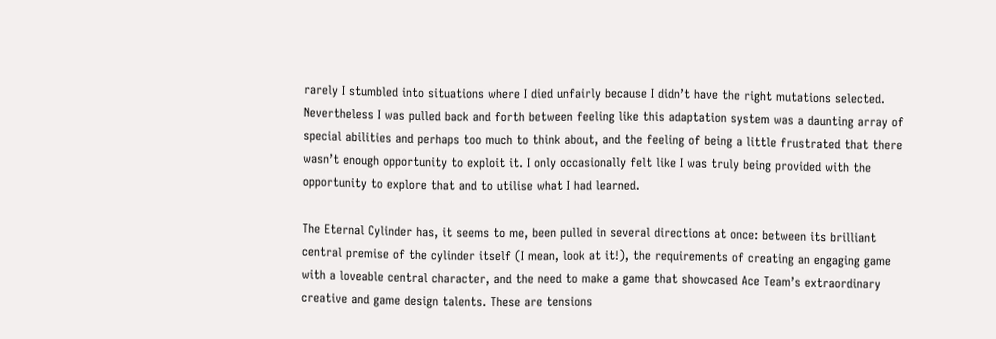rarely I stumbled into situations where I died unfairly because I didn’t have the right mutations selected. Nevertheless I was pulled back and forth between feeling like this adaptation system was a daunting array of special abilities and perhaps too much to think about, and the feeling of being a little frustrated that there wasn’t enough opportunity to exploit it. I only occasionally felt like I was truly being provided with the opportunity to explore that and to utilise what I had learned.

The Eternal Cylinder has, it seems to me, been pulled in several directions at once: between its brilliant central premise of the cylinder itself (I mean, look at it!), the requirements of creating an engaging game with a loveable central character, and the need to make a game that showcased Ace Team’s extraordinary creative and game design talents. These are tensions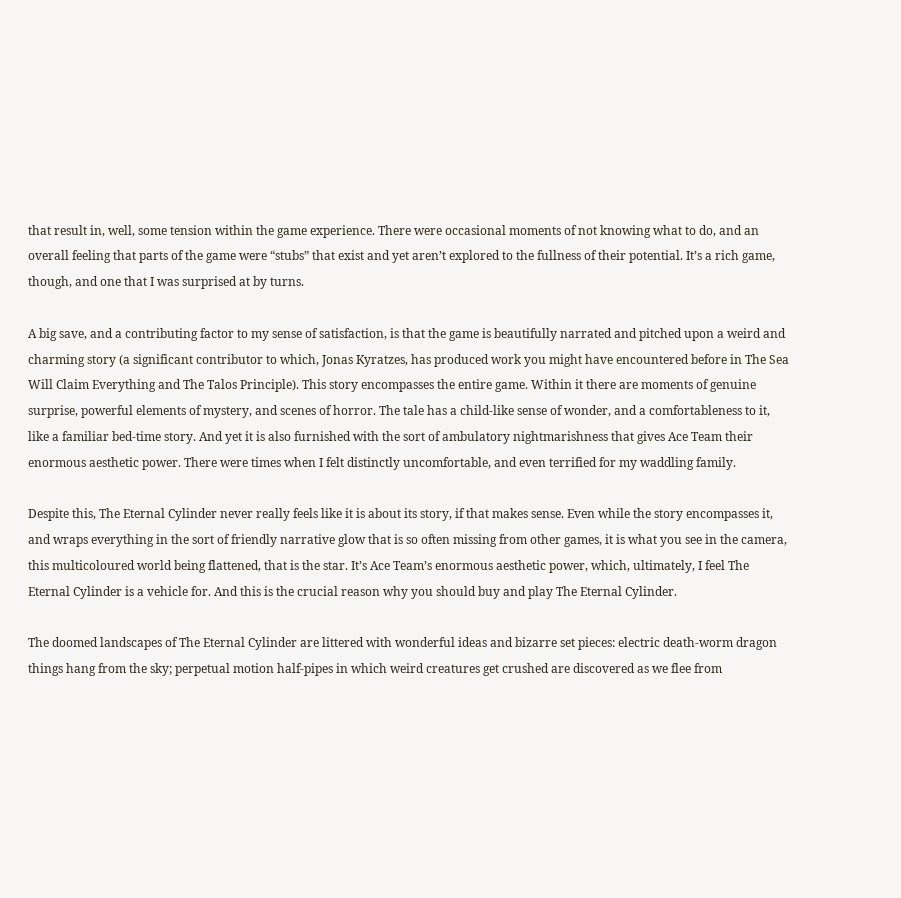that result in, well, some tension within the game experience. There were occasional moments of not knowing what to do, and an overall feeling that parts of the game were “stubs” that exist and yet aren’t explored to the fullness of their potential. It’s a rich game, though, and one that I was surprised at by turns.

A big save, and a contributing factor to my sense of satisfaction, is that the game is beautifully narrated and pitched upon a weird and charming story (a significant contributor to which, Jonas Kyratzes, has produced work you might have encountered before in The Sea Will Claim Everything and The Talos Principle). This story encompasses the entire game. Within it there are moments of genuine surprise, powerful elements of mystery, and scenes of horror. The tale has a child-like sense of wonder, and a comfortableness to it, like a familiar bed-time story. And yet it is also furnished with the sort of ambulatory nightmarishness that gives Ace Team their enormous aesthetic power. There were times when I felt distinctly uncomfortable, and even terrified for my waddling family.

Despite this, The Eternal Cylinder never really feels like it is about its story, if that makes sense. Even while the story encompasses it, and wraps everything in the sort of friendly narrative glow that is so often missing from other games, it is what you see in the camera, this multicoloured world being flattened, that is the star. It’s Ace Team’s enormous aesthetic power, which, ultimately, I feel The Eternal Cylinder is a vehicle for. And this is the crucial reason why you should buy and play The Eternal Cylinder.

The doomed landscapes of The Eternal Cylinder are littered with wonderful ideas and bizarre set pieces: electric death-worm dragon things hang from the sky; perpetual motion half-pipes in which weird creatures get crushed are discovered as we flee from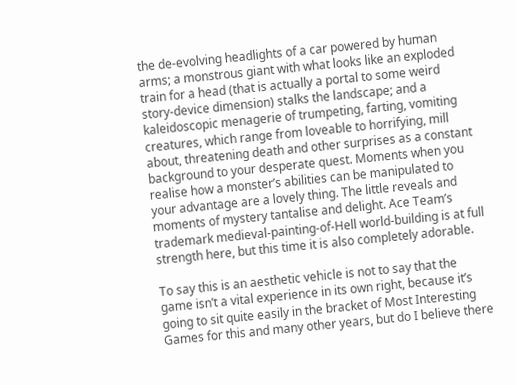the de-evolving headlights of a car powered by human arms; a monstrous giant with what looks like an exploded train for a head (that is actually a portal to some weird story-device dimension) stalks the landscape; and a kaleidoscopic menagerie of trumpeting, farting, vomiting creatures, which range from loveable to horrifying, mill about, threatening death and other surprises as a constant background to your desperate quest. Moments when you realise how a monster’s abilities can be manipulated to your advantage are a lovely thing. The little reveals and moments of mystery tantalise and delight. Ace Team’s trademark medieval-painting-of-Hell world-building is at full strength here, but this time it is also completely adorable.

To say this is an aesthetic vehicle is not to say that the game isn’t a vital experience in its own right, because it’s going to sit quite easily in the bracket of Most Interesting Games for this and many other years, but do I believe there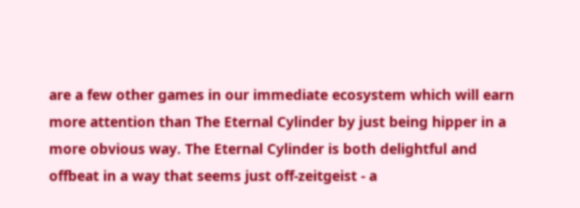are a few other games in our immediate ecosystem which will earn more attention than The Eternal Cylinder by just being hipper in a more obvious way. The Eternal Cylinder is both delightful and offbeat in a way that seems just off-zeitgeist - a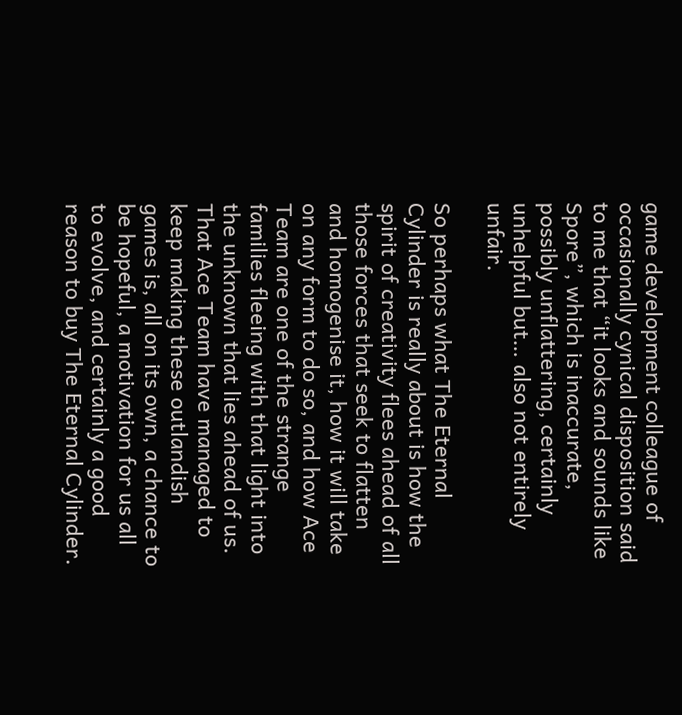game development colleague of occasionally cynical disposition said to me that “it looks and sounds like Spore”, which is inaccurate, possibly unflattering, certainly unhelpful but… also not entirely unfair.

So perhaps what The Eternal Cylinder is really about is how the spirit of creativity flees ahead of all those forces that seek to flatten and homogenise it, how it will take on any form to do so, and how Ace Team are one of the strange families fleeing with that light into the unknown that lies ahead of us. That Ace Team have managed to keep making these outlandish games is, all on its own, a chance to be hopeful, a motivation for us all to evolve, and certainly a good reason to buy The Eternal Cylinder.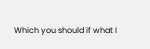Which you should if what I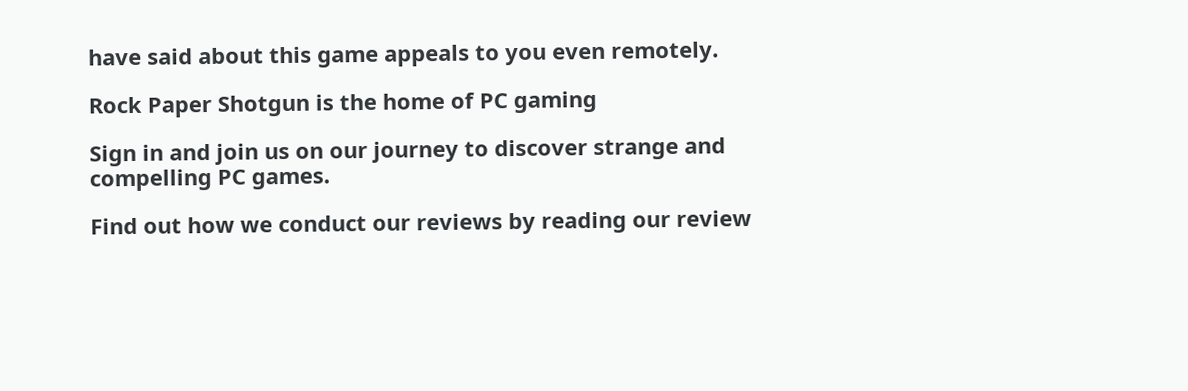have said about this game appeals to you even remotely.

Rock Paper Shotgun is the home of PC gaming

Sign in and join us on our journey to discover strange and compelling PC games.

Find out how we conduct our reviews by reading our review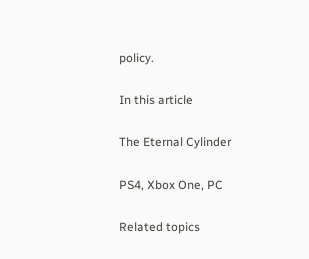policy.

In this article

The Eternal Cylinder

PS4, Xbox One, PC

Related topics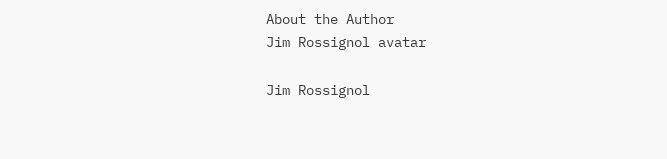About the Author
Jim Rossignol avatar

Jim Rossignol